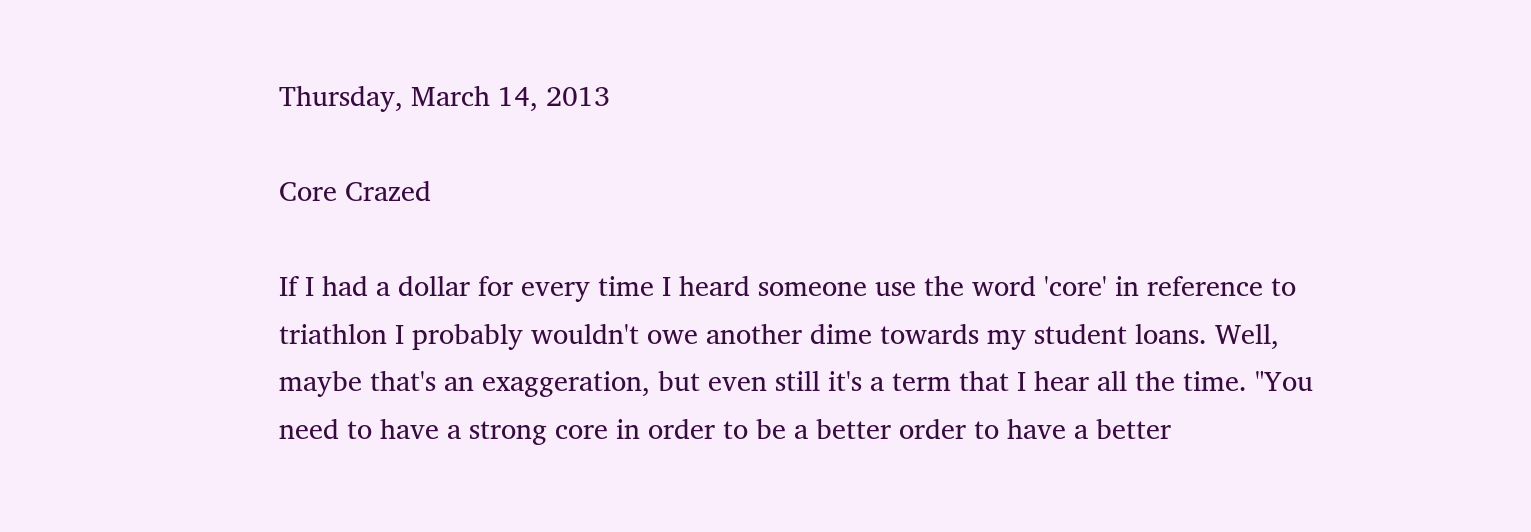Thursday, March 14, 2013

Core Crazed

If I had a dollar for every time I heard someone use the word 'core' in reference to triathlon I probably wouldn't owe another dime towards my student loans. Well, maybe that's an exaggeration, but even still it's a term that I hear all the time. "You need to have a strong core in order to be a better order to have a better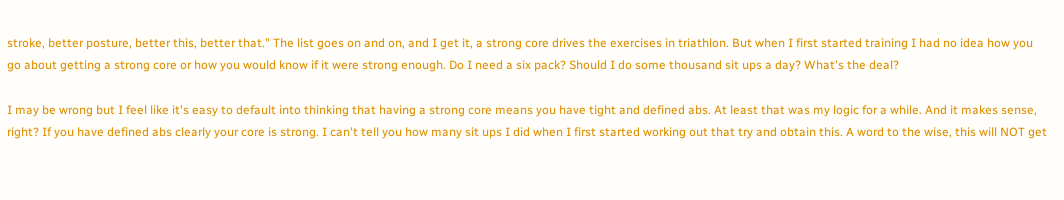stroke, better posture, better this, better that." The list goes on and on, and I get it, a strong core drives the exercises in triathlon. But when I first started training I had no idea how you go about getting a strong core or how you would know if it were strong enough. Do I need a six pack? Should I do some thousand sit ups a day? What's the deal?

I may be wrong but I feel like it's easy to default into thinking that having a strong core means you have tight and defined abs. At least that was my logic for a while. And it makes sense, right? If you have defined abs clearly your core is strong. I can't tell you how many sit ups I did when I first started working out that try and obtain this. A word to the wise, this will NOT get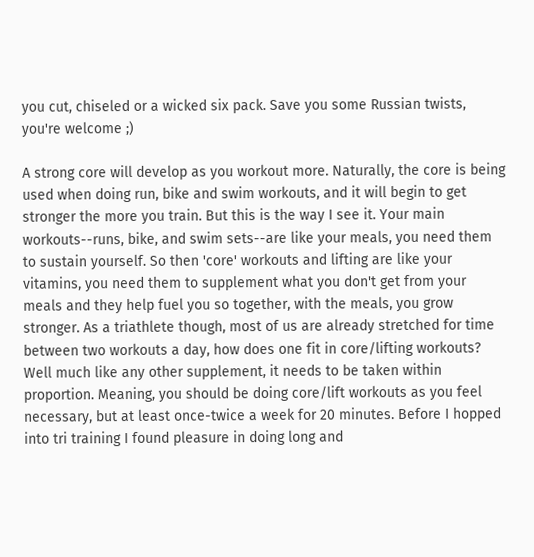you cut, chiseled or a wicked six pack. Save you some Russian twists, you're welcome ;)

A strong core will develop as you workout more. Naturally, the core is being used when doing run, bike and swim workouts, and it will begin to get stronger the more you train. But this is the way I see it. Your main workouts--runs, bike, and swim sets--are like your meals, you need them to sustain yourself. So then 'core' workouts and lifting are like your vitamins, you need them to supplement what you don't get from your meals and they help fuel you so together, with the meals, you grow stronger. As a triathlete though, most of us are already stretched for time between two workouts a day, how does one fit in core/lifting workouts? Well much like any other supplement, it needs to be taken within proportion. Meaning, you should be doing core/lift workouts as you feel necessary, but at least once-twice a week for 20 minutes. Before I hopped into tri training I found pleasure in doing long and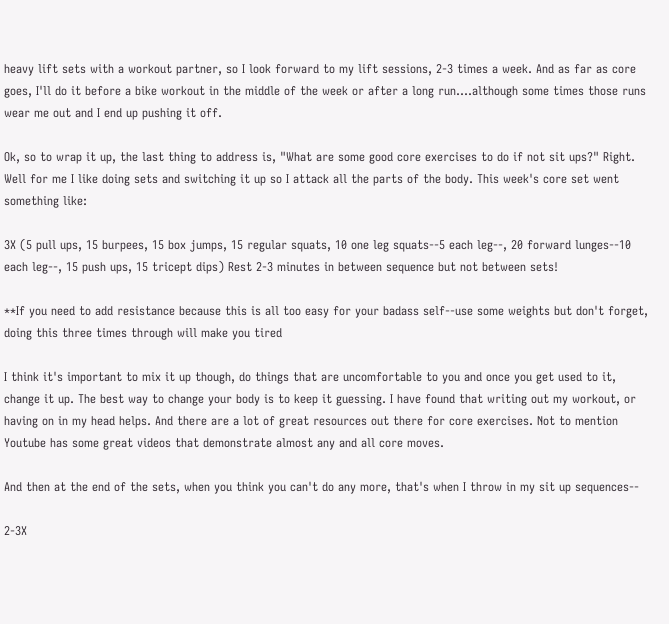heavy lift sets with a workout partner, so I look forward to my lift sessions, 2-3 times a week. And as far as core goes, I'll do it before a bike workout in the middle of the week or after a long run....although some times those runs wear me out and I end up pushing it off.

Ok, so to wrap it up, the last thing to address is, "What are some good core exercises to do if not sit ups?" Right. Well for me I like doing sets and switching it up so I attack all the parts of the body. This week's core set went something like:

3X (5 pull ups, 15 burpees, 15 box jumps, 15 regular squats, 10 one leg squats--5 each leg--, 20 forward lunges--10 each leg--, 15 push ups, 15 tricept dips) Rest 2-3 minutes in between sequence but not between sets!

**If you need to add resistance because this is all too easy for your badass self--use some weights but don't forget, doing this three times through will make you tired

I think it's important to mix it up though, do things that are uncomfortable to you and once you get used to it, change it up. The best way to change your body is to keep it guessing. I have found that writing out my workout, or having on in my head helps. And there are a lot of great resources out there for core exercises. Not to mention Youtube has some great videos that demonstrate almost any and all core moves.

And then at the end of the sets, when you think you can't do any more, that's when I throw in my sit up sequences--

2-3X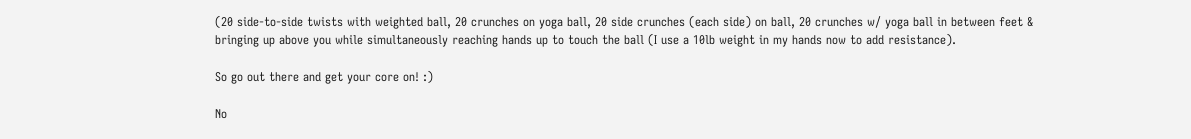(20 side-to-side twists with weighted ball, 20 crunches on yoga ball, 20 side crunches (each side) on ball, 20 crunches w/ yoga ball in between feet & bringing up above you while simultaneously reaching hands up to touch the ball (I use a 10lb weight in my hands now to add resistance).

So go out there and get your core on! :)

No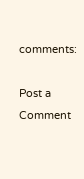comments:

Post a Comment